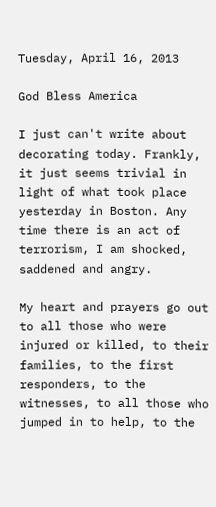Tuesday, April 16, 2013

God Bless America

I just can't write about decorating today. Frankly, it just seems trivial in light of what took place yesterday in Boston. Any time there is an act of terrorism, I am shocked, saddened and angry.

My heart and prayers go out to all those who were injured or killed, to their families, to the first responders, to the witnesses, to all those who jumped in to help, to the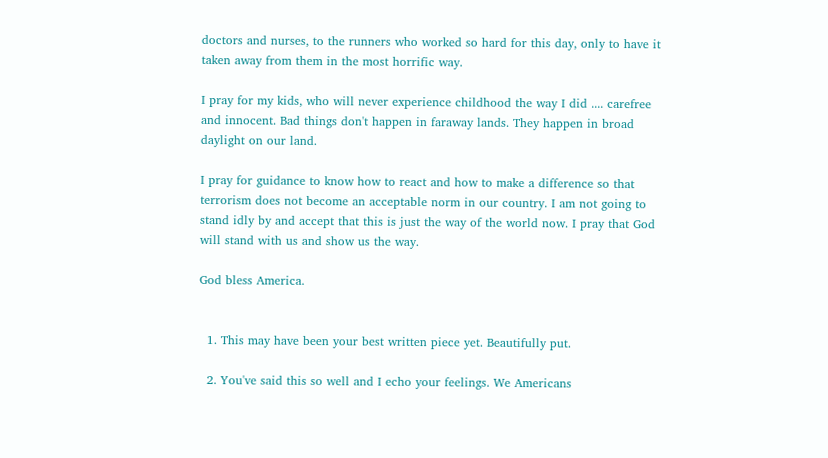doctors and nurses, to the runners who worked so hard for this day, only to have it taken away from them in the most horrific way.

I pray for my kids, who will never experience childhood the way I did .... carefree and innocent. Bad things don't happen in faraway lands. They happen in broad daylight on our land.

I pray for guidance to know how to react and how to make a difference so that terrorism does not become an acceptable norm in our country. I am not going to stand idly by and accept that this is just the way of the world now. I pray that God will stand with us and show us the way.

God bless America.


  1. This may have been your best written piece yet. Beautifully put.

  2. You've said this so well and I echo your feelings. We Americans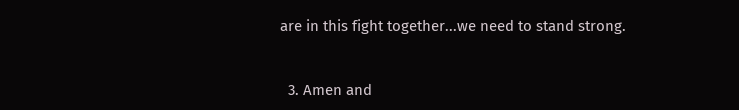are in this fight together...we need to stand strong.


  3. Amen and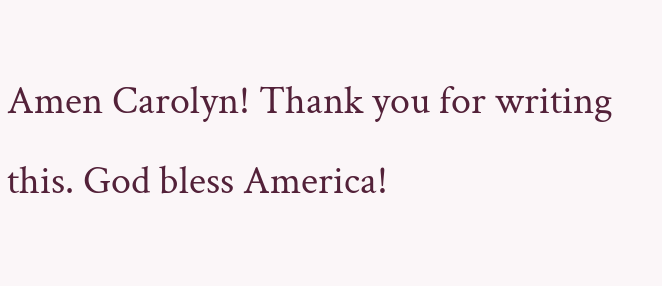Amen Carolyn! Thank you for writing this. God bless America!